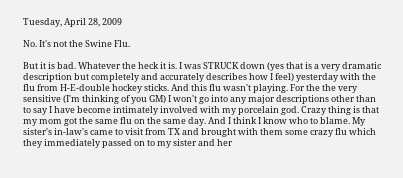Tuesday, April 28, 2009

No. It's not the Swine Flu.

But it is bad. Whatever the heck it is. I was STRUCK down (yes that is a very dramatic description but completely and accurately describes how I feel) yesterday with the flu from H-E-double hockey sticks. And this flu wasn't playing. For the the very sensitive (I'm thinking of you GM) I won't go into any major descriptions other than to say I have become intimately involved with my porcelain god. Crazy thing is that my mom got the same flu on the same day. And I think I know who to blame. My sister's in-law's came to visit from TX and brought with them some crazy flu which they immediately passed on to my sister and her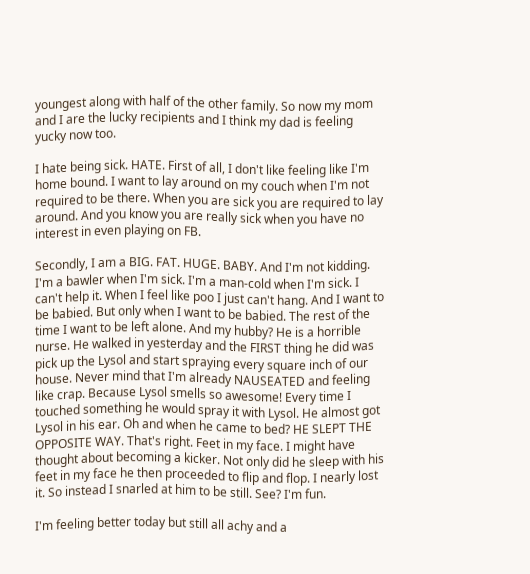youngest along with half of the other family. So now my mom and I are the lucky recipients and I think my dad is feeling yucky now too.

I hate being sick. HATE. First of all, I don't like feeling like I'm home bound. I want to lay around on my couch when I'm not required to be there. When you are sick you are required to lay around. And you know you are really sick when you have no interest in even playing on FB.

Secondly, I am a BIG. FAT. HUGE. BABY. And I'm not kidding. I'm a bawler when I'm sick. I'm a man-cold when I'm sick. I can't help it. When I feel like poo I just can't hang. And I want to be babied. But only when I want to be babied. The rest of the time I want to be left alone. And my hubby? He is a horrible nurse. He walked in yesterday and the FIRST thing he did was pick up the Lysol and start spraying every square inch of our house. Never mind that I'm already NAUSEATED and feeling like crap. Because Lysol smells so awesome! Every time I touched something he would spray it with Lysol. He almost got Lysol in his ear. Oh and when he came to bed? HE SLEPT THE OPPOSITE WAY. That's right. Feet in my face. I might have thought about becoming a kicker. Not only did he sleep with his feet in my face he then proceeded to flip and flop. I nearly lost it. So instead I snarled at him to be still. See? I'm fun.

I'm feeling better today but still all achy and a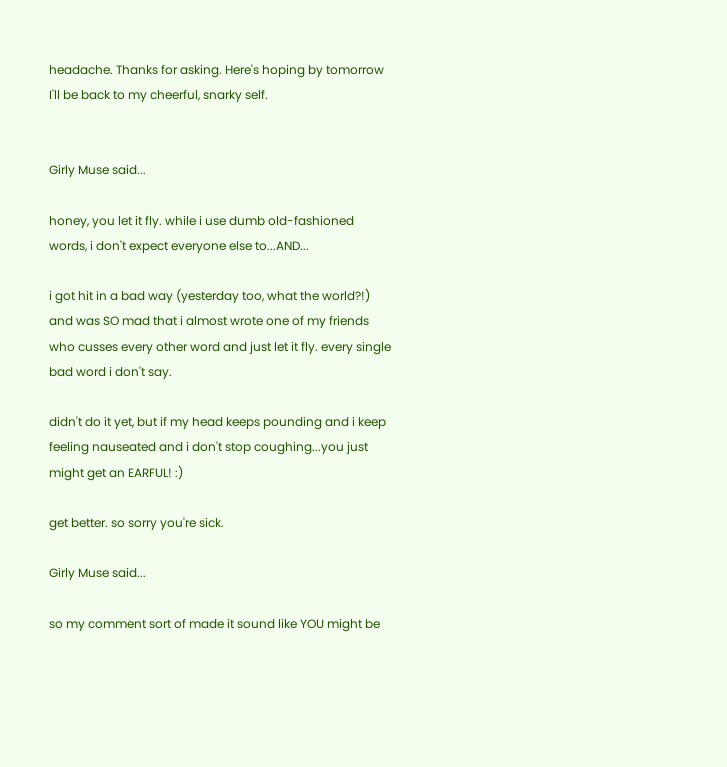headache. Thanks for asking. Here's hoping by tomorrow I'll be back to my cheerful, snarky self.


Girly Muse said...

honey, you let it fly. while i use dumb old-fashioned words, i don't expect everyone else to...AND...

i got hit in a bad way (yesterday too, what the world?!) and was SO mad that i almost wrote one of my friends who cusses every other word and just let it fly. every single bad word i don't say.

didn't do it yet, but if my head keeps pounding and i keep feeling nauseated and i don't stop coughing...you just might get an EARFUL! :)

get better. so sorry you're sick.

Girly Muse said...

so my comment sort of made it sound like YOU might be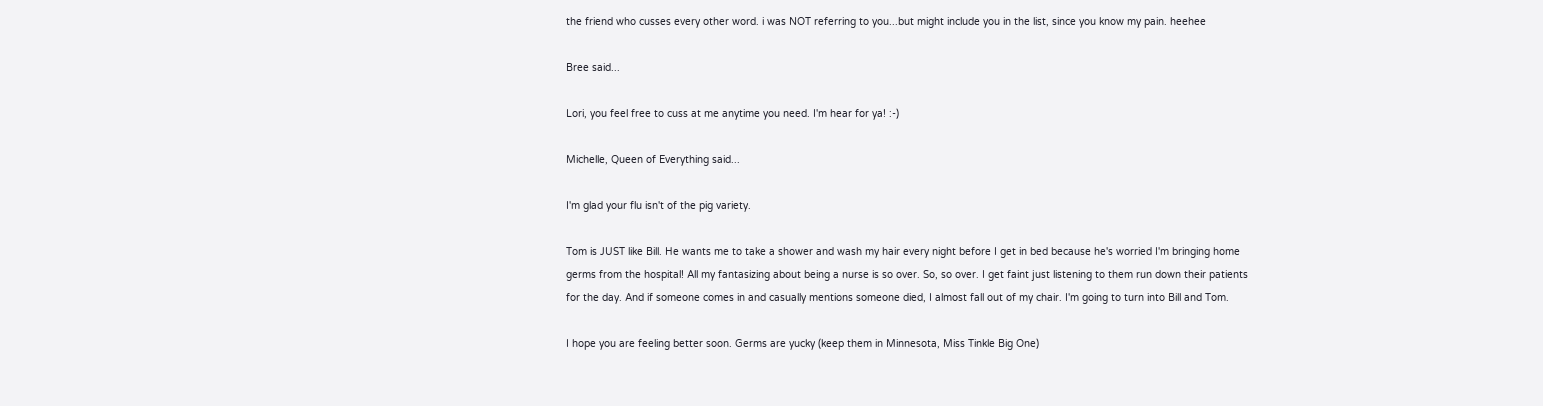the friend who cusses every other word. i was NOT referring to you...but might include you in the list, since you know my pain. heehee

Bree said...

Lori, you feel free to cuss at me anytime you need. I'm hear for ya! :-)

Michelle, Queen of Everything said...

I'm glad your flu isn't of the pig variety.

Tom is JUST like Bill. He wants me to take a shower and wash my hair every night before I get in bed because he's worried I'm bringing home germs from the hospital! All my fantasizing about being a nurse is so over. So, so over. I get faint just listening to them run down their patients for the day. And if someone comes in and casually mentions someone died, I almost fall out of my chair. I'm going to turn into Bill and Tom.

I hope you are feeling better soon. Germs are yucky (keep them in Minnesota, Miss Tinkle Big One)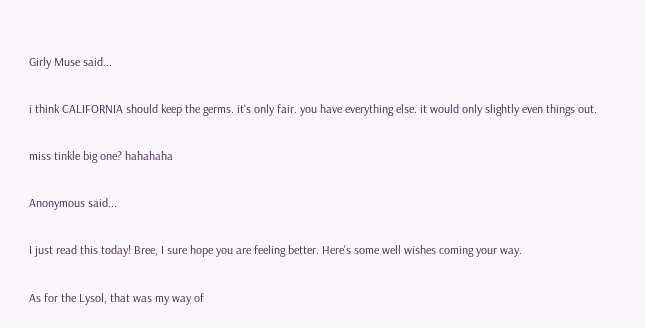Girly Muse said...

i think CALIFORNIA should keep the germs. it's only fair. you have everything else. it would only slightly even things out.

miss tinkle big one? hahahaha

Anonymous said...

I just read this today! Bree, I sure hope you are feeling better. Here's some well wishes coming your way.

As for the Lysol, that was my way of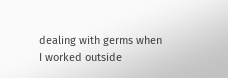dealing with germs when I worked outside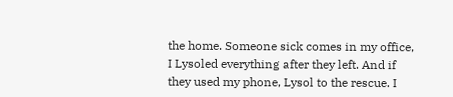the home. Someone sick comes in my office, I Lysoled everything after they left. And if they used my phone, Lysol to the rescue. I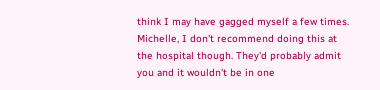think I may have gagged myself a few times. Michelle, I don't recommend doing this at the hospital though. They'd probably admit you and it wouldn't be in one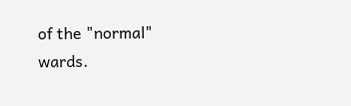of the "normal" wards.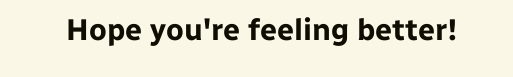Hope you're feeling better!